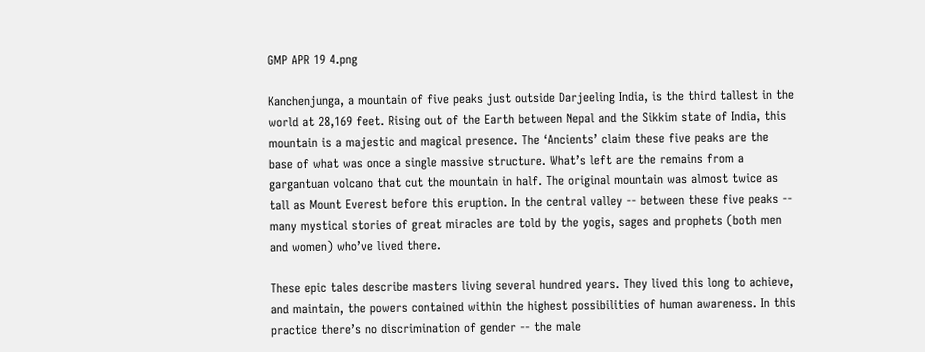GMP APR 19 4.png

Kanchenjunga, a mountain of five peaks just outside Darjeeling India, is the third tallest in the world at 28,169 feet. Rising out of the Earth between Nepal and the Sikkim state of India, this mountain is a majestic and magical presence. The ‘Ancients’ claim these five peaks are the base of what was once a single massive structure. What’s left are the remains from a gargantuan volcano that cut the mountain in half. The original mountain was almost twice as tall as Mount Everest before this eruption. In the central valley -- between these five peaks -- many mystical stories of great miracles are told by the yogis, sages and prophets (both men and women) who’ve lived there.

These epic tales describe masters living several hundred years. They lived this long to achieve, and maintain, the powers contained within the highest possibilities of human awareness. In this practice there’s no discrimination of gender -- the male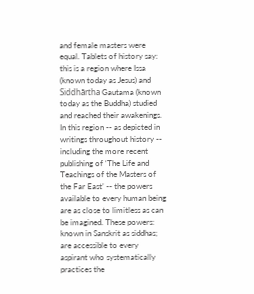and female masters were equal. Tablets of history say: this is a region where Issa (known today as Jesus) and Siddhārtha Gautama (known today as the Buddha) studied and reached their awakenings. In this region -- as depicted in writings throughout history -- including the more recent publishing of ‘The Life and Teachings of the Masters of the Far East’ -- the powers available to every human being are as close to limitless as can be imagined. These powers: known in Sanskrit as siddhas; are accessible to every aspirant who systematically practices the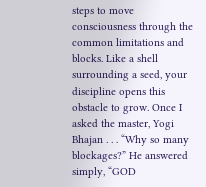steps to move consciousness through the common limitations and blocks. Like a shell surrounding a seed, your discipline opens this obstacle to grow. Once I asked the master, Yogi Bhajan . . . “Why so many blockages?” He answered simply, “GOD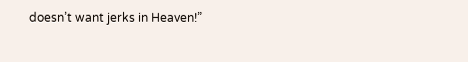doesn’t want jerks in Heaven!”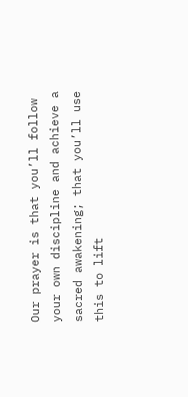Our prayer is that you’ll follow your own discipline and achieve a sacred awakening; that you’ll use this to lift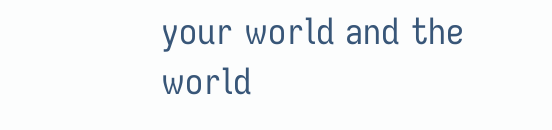your world and the world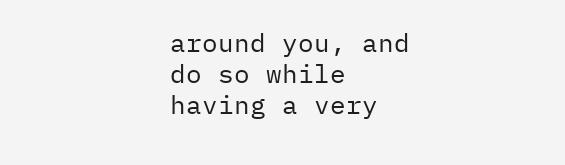around you, and do so while having a very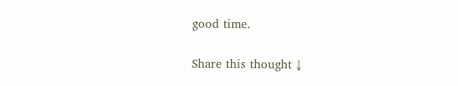good time.

Share this thought ↓